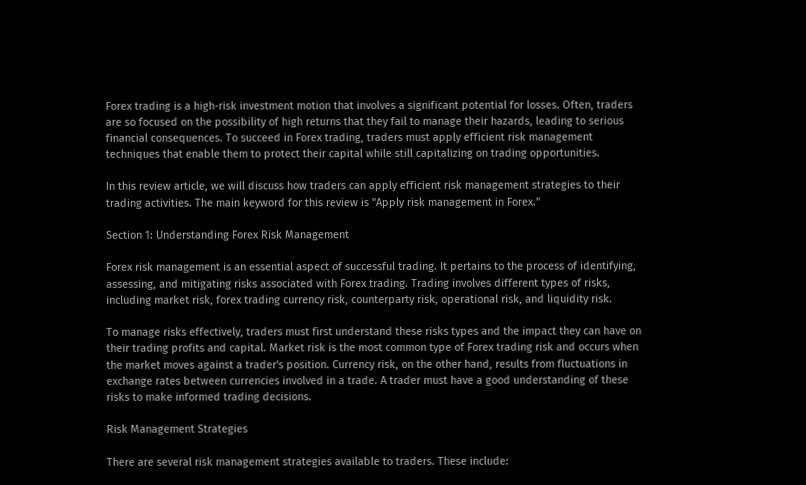Forex trading is a high-risk investment motion that involves a significant potential for losses. Often, traders are so focused on the possibility of high returns that they fail to manage their hazards, leading to serious financial consequences. To succeed in Forex trading, traders must apply efficient risk management techniques that enable them to protect their capital while still capitalizing on trading opportunities.

In this review article, we will discuss how traders can apply efficient risk management strategies to their trading activities. The main keyword for this review is "Apply risk management in Forex."

Section 1: Understanding Forex Risk Management

Forex risk management is an essential aspect of successful trading. It pertains to the process of identifying, assessing, and mitigating risks associated with Forex trading. Trading involves different types of risks, including market risk, forex trading currency risk, counterparty risk, operational risk, and liquidity risk.

To manage risks effectively, traders must first understand these risks types and the impact they can have on their trading profits and capital. Market risk is the most common type of Forex trading risk and occurs when the market moves against a trader's position. Currency risk, on the other hand, results from fluctuations in exchange rates between currencies involved in a trade. A trader must have a good understanding of these risks to make informed trading decisions.

Risk Management Strategies

There are several risk management strategies available to traders. These include: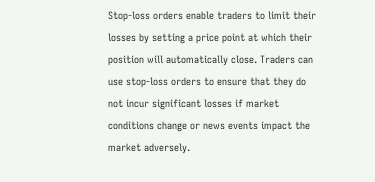Stop-loss orders enable traders to limit their losses by setting a price point at which their position will automatically close. Traders can use stop-loss orders to ensure that they do not incur significant losses if market conditions change or news events impact the market adversely.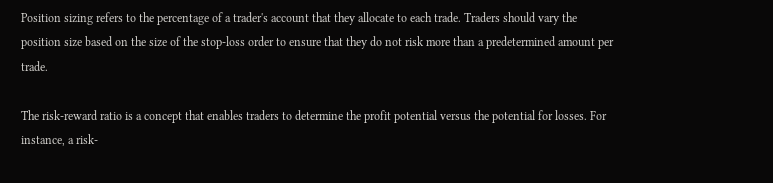Position sizing refers to the percentage of a trader's account that they allocate to each trade. Traders should vary the position size based on the size of the stop-loss order to ensure that they do not risk more than a predetermined amount per trade.

The risk-reward ratio is a concept that enables traders to determine the profit potential versus the potential for losses. For instance, a risk-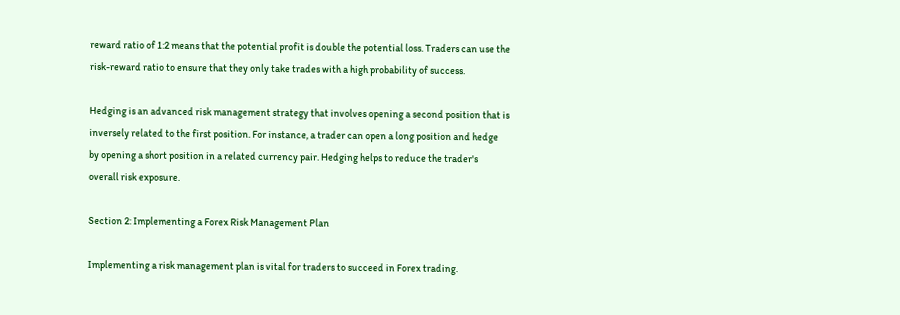reward ratio of 1:2 means that the potential profit is double the potential loss. Traders can use the risk-reward ratio to ensure that they only take trades with a high probability of success.

Hedging is an advanced risk management strategy that involves opening a second position that is inversely related to the first position. For instance, a trader can open a long position and hedge by opening a short position in a related currency pair. Hedging helps to reduce the trader's overall risk exposure.

Section 2: Implementing a Forex Risk Management Plan

Implementing a risk management plan is vital for traders to succeed in Forex trading.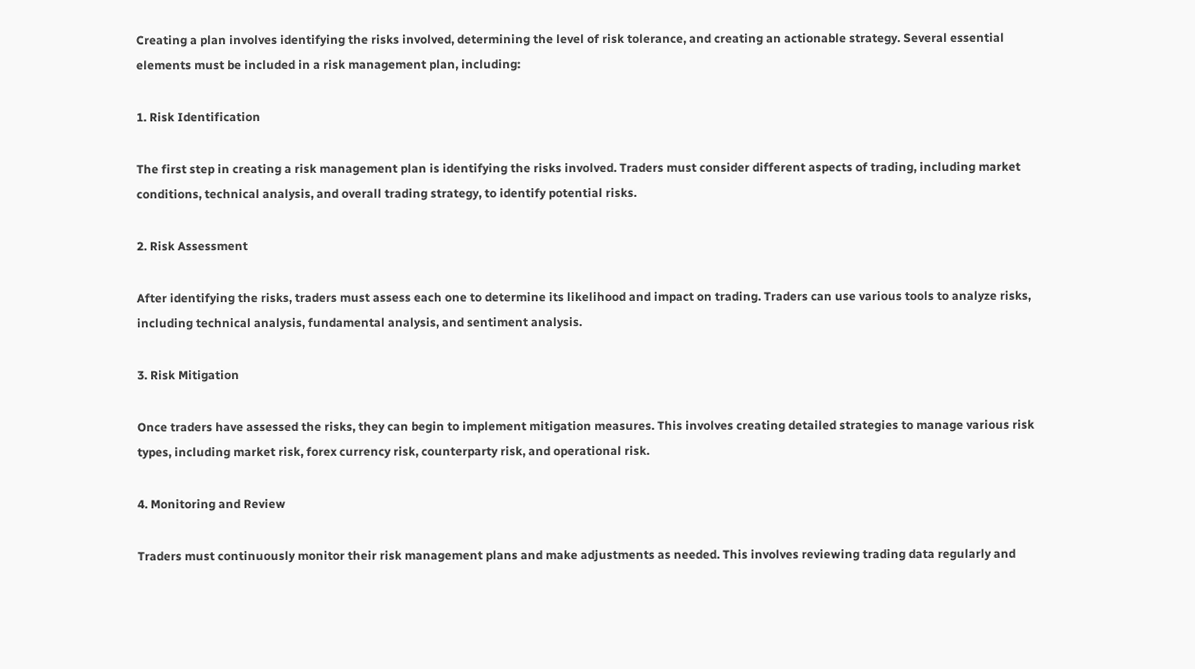Creating a plan involves identifying the risks involved, determining the level of risk tolerance, and creating an actionable strategy. Several essential elements must be included in a risk management plan, including:

1. Risk Identification

The first step in creating a risk management plan is identifying the risks involved. Traders must consider different aspects of trading, including market conditions, technical analysis, and overall trading strategy, to identify potential risks.

2. Risk Assessment

After identifying the risks, traders must assess each one to determine its likelihood and impact on trading. Traders can use various tools to analyze risks, including technical analysis, fundamental analysis, and sentiment analysis.

3. Risk Mitigation

Once traders have assessed the risks, they can begin to implement mitigation measures. This involves creating detailed strategies to manage various risk types, including market risk, forex currency risk, counterparty risk, and operational risk.

4. Monitoring and Review

Traders must continuously monitor their risk management plans and make adjustments as needed. This involves reviewing trading data regularly and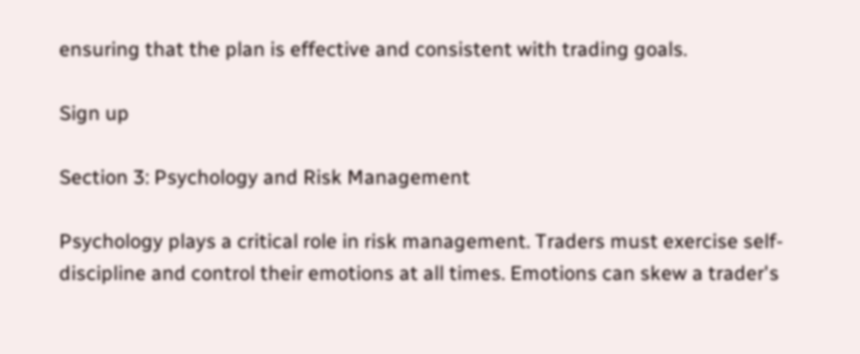ensuring that the plan is effective and consistent with trading goals.

Sign up

Section 3: Psychology and Risk Management

Psychology plays a critical role in risk management. Traders must exercise self-discipline and control their emotions at all times. Emotions can skew a trader's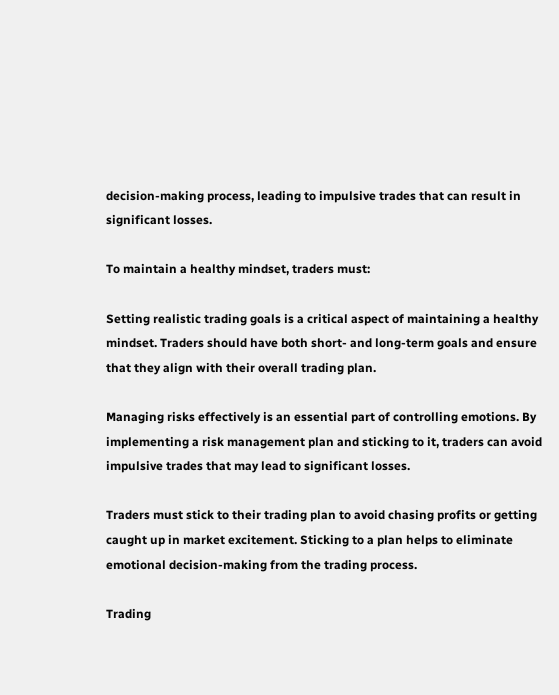decision-making process, leading to impulsive trades that can result in significant losses.

To maintain a healthy mindset, traders must:

Setting realistic trading goals is a critical aspect of maintaining a healthy mindset. Traders should have both short- and long-term goals and ensure that they align with their overall trading plan.

Managing risks effectively is an essential part of controlling emotions. By implementing a risk management plan and sticking to it, traders can avoid impulsive trades that may lead to significant losses.

Traders must stick to their trading plan to avoid chasing profits or getting caught up in market excitement. Sticking to a plan helps to eliminate emotional decision-making from the trading process.

Trading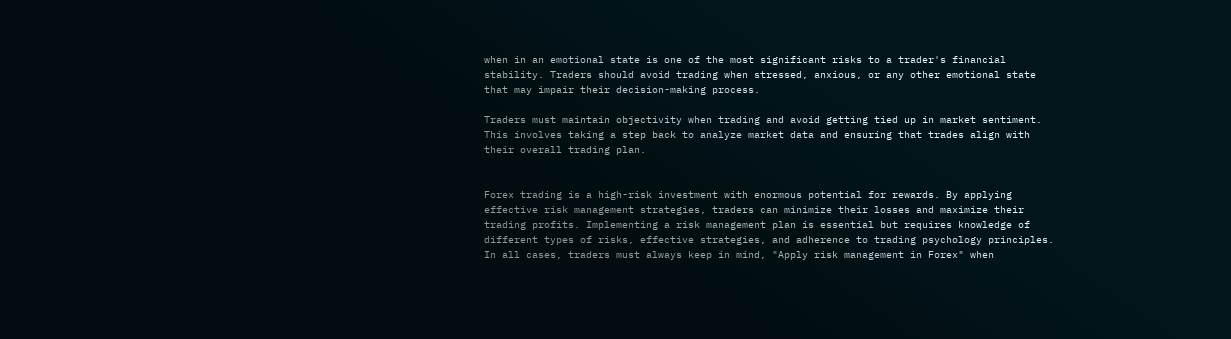when in an emotional state is one of the most significant risks to a trader's financial stability. Traders should avoid trading when stressed, anxious, or any other emotional state that may impair their decision-making process.

Traders must maintain objectivity when trading and avoid getting tied up in market sentiment. This involves taking a step back to analyze market data and ensuring that trades align with their overall trading plan.


Forex trading is a high-risk investment with enormous potential for rewards. By applying effective risk management strategies, traders can minimize their losses and maximize their trading profits. Implementing a risk management plan is essential but requires knowledge of different types of risks, effective strategies, and adherence to trading psychology principles. In all cases, traders must always keep in mind, "Apply risk management in Forex" when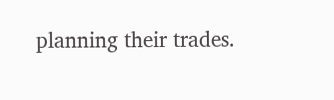planning their trades.